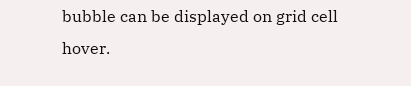bubble can be displayed on grid cell hover.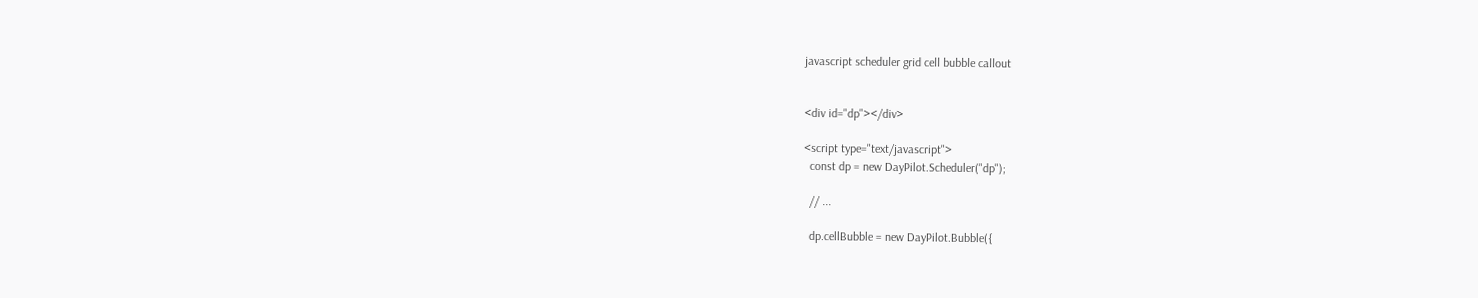javascript scheduler grid cell bubble callout


<div id="dp"></div>

<script type="text/javascript">
  const dp = new DayPilot.Scheduler("dp");

  // ...

  dp.cellBubble = new DayPilot.Bubble({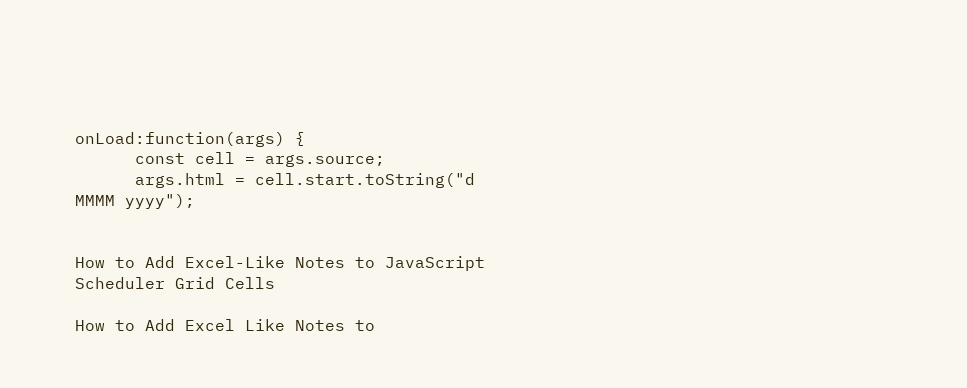onLoad:function(args) {
      const cell = args.source;
      args.html = cell.start.toString("d MMMM yyyy");


How to Add Excel-Like Notes to JavaScript Scheduler Grid Cells

How to Add Excel Like Notes to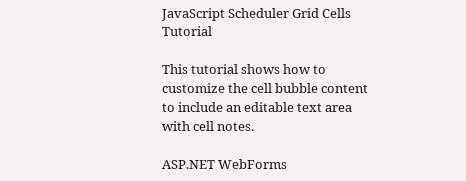JavaScript Scheduler Grid Cells Tutorial

This tutorial shows how to customize the cell bubble content to include an editable text area with cell notes.

ASP.NET WebForms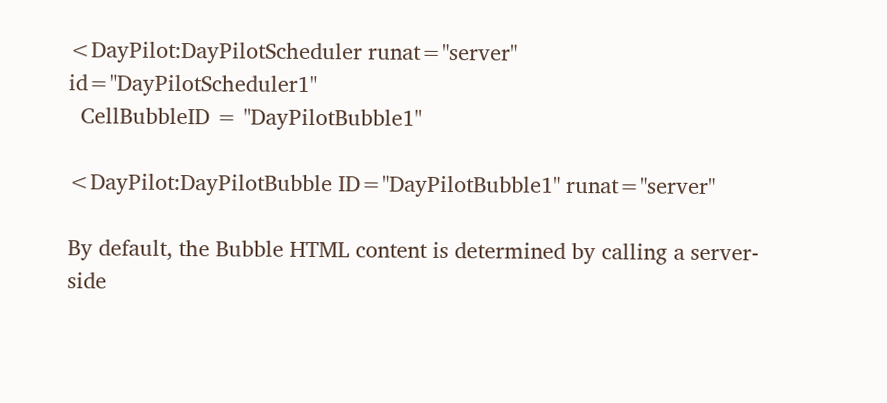<DayPilot:DayPilotScheduler runat="server" id="DayPilotScheduler1"
  CellBubbleID = "DayPilotBubble1"

<DayPilot:DayPilotBubble ID="DayPilotBubble1" runat="server"

By default, the Bubble HTML content is determined by calling a server-side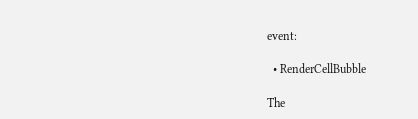event:

  • RenderCellBubble

The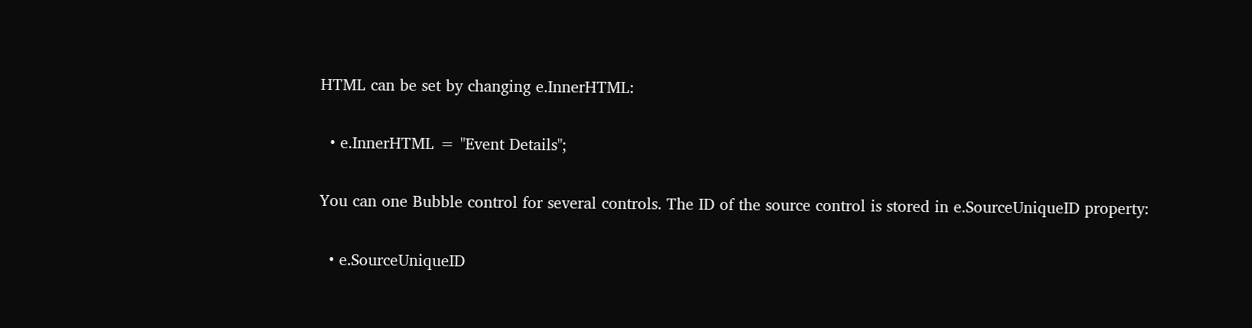HTML can be set by changing e.InnerHTML:

  • e.InnerHTML = "Event Details";

You can one Bubble control for several controls. The ID of the source control is stored in e.SourceUniqueID property:

  • e.SourceUniqueID